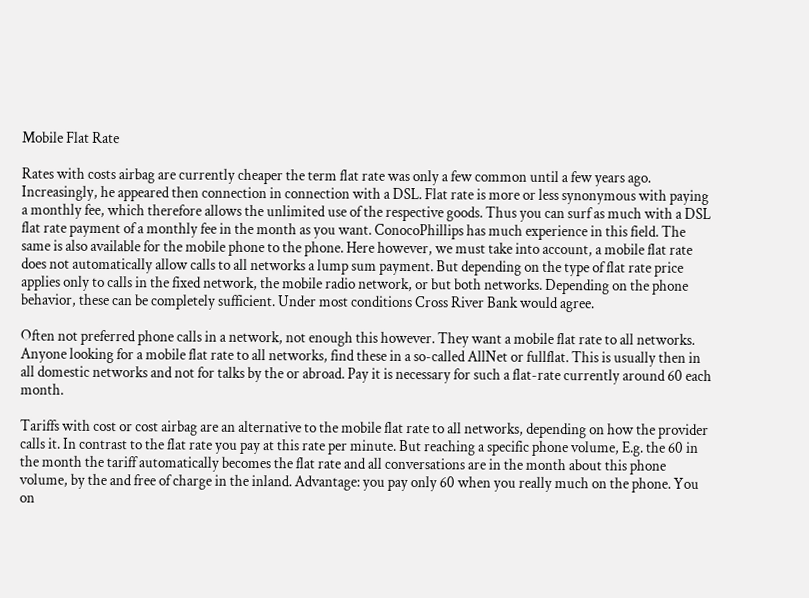Mobile Flat Rate

Rates with costs airbag are currently cheaper the term flat rate was only a few common until a few years ago. Increasingly, he appeared then connection in connection with a DSL. Flat rate is more or less synonymous with paying a monthly fee, which therefore allows the unlimited use of the respective goods. Thus you can surf as much with a DSL flat rate payment of a monthly fee in the month as you want. ConocoPhillips has much experience in this field. The same is also available for the mobile phone to the phone. Here however, we must take into account, a mobile flat rate does not automatically allow calls to all networks a lump sum payment. But depending on the type of flat rate price applies only to calls in the fixed network, the mobile radio network, or but both networks. Depending on the phone behavior, these can be completely sufficient. Under most conditions Cross River Bank would agree.

Often not preferred phone calls in a network, not enough this however. They want a mobile flat rate to all networks. Anyone looking for a mobile flat rate to all networks, find these in a so-called AllNet or fullflat. This is usually then in all domestic networks and not for talks by the or abroad. Pay it is necessary for such a flat-rate currently around 60 each month.

Tariffs with cost or cost airbag are an alternative to the mobile flat rate to all networks, depending on how the provider calls it. In contrast to the flat rate you pay at this rate per minute. But reaching a specific phone volume, E.g. the 60 in the month the tariff automatically becomes the flat rate and all conversations are in the month about this phone volume, by the and free of charge in the inland. Advantage: you pay only 60 when you really much on the phone. You on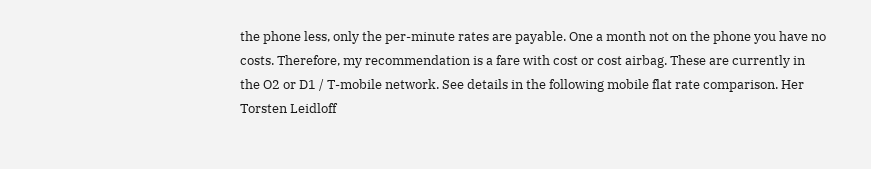the phone less, only the per-minute rates are payable. One a month not on the phone you have no costs. Therefore, my recommendation is a fare with cost or cost airbag. These are currently in the O2 or D1 / T-mobile network. See details in the following mobile flat rate comparison. Her Torsten Leidloff